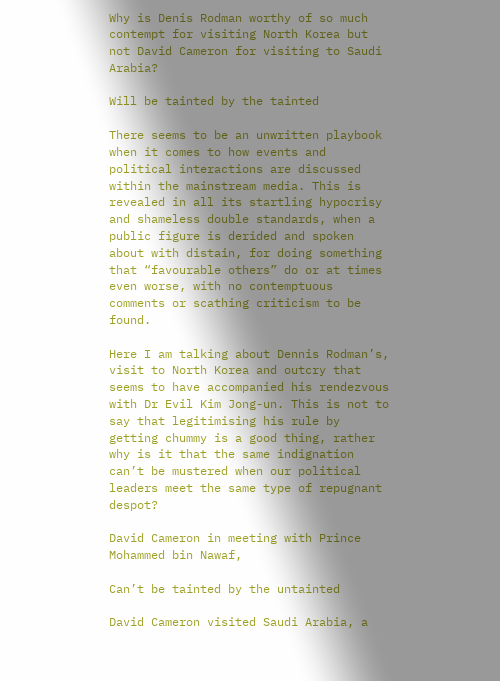Why is Denis Rodman worthy of so much contempt for visiting North Korea but not David Cameron for visiting to Saudi Arabia?

Will be tainted by the tainted

There seems to be an unwritten playbook when it comes to how events and political interactions are discussed within the mainstream media. This is revealed in all its startling hypocrisy and shameless double standards, when a public figure is derided and spoken about with distain, for doing something that “favourable others” do or at times even worse, with no contemptuous comments or scathing criticism to be found.

Here I am talking about Dennis Rodman’s, visit to North Korea and outcry that seems to have accompanied his rendezvous with Dr Evil Kim Jong-un. This is not to say that legitimising his rule by getting chummy is a good thing, rather why is it that the same indignation can’t be mustered when our political leaders meet the same type of repugnant despot?

David Cameron in meeting with Prince Mohammed bin Nawaf,

Can’t be tainted by the untainted

David Cameron visited Saudi Arabia, a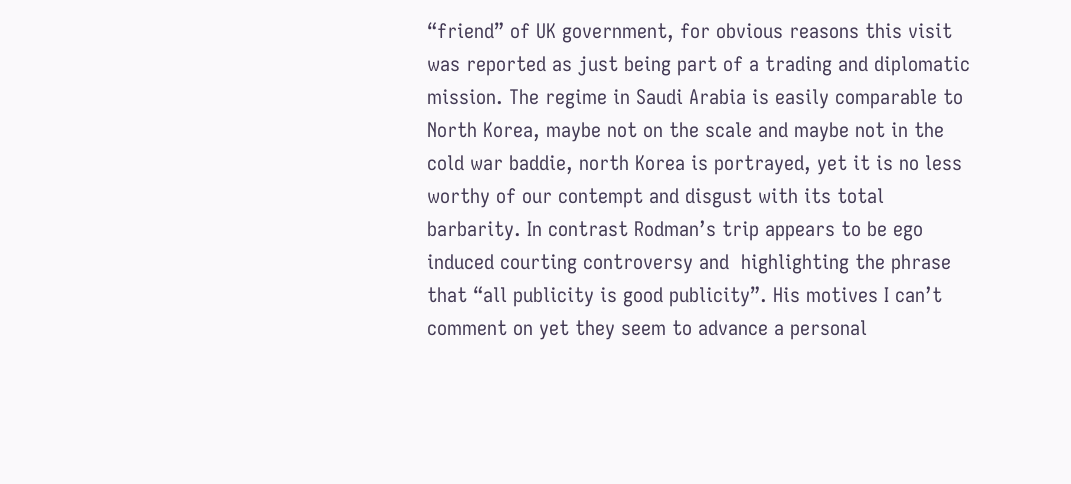“friend” of UK government, for obvious reasons this visit was reported as just being part of a trading and diplomatic mission. The regime in Saudi Arabia is easily comparable to North Korea, maybe not on the scale and maybe not in the cold war baddie, north Korea is portrayed, yet it is no less worthy of our contempt and disgust with its total barbarity. In contrast Rodman’s trip appears to be ego induced courting controversy and  highlighting the phrase that “all publicity is good publicity”. His motives I can’t comment on yet they seem to advance a personal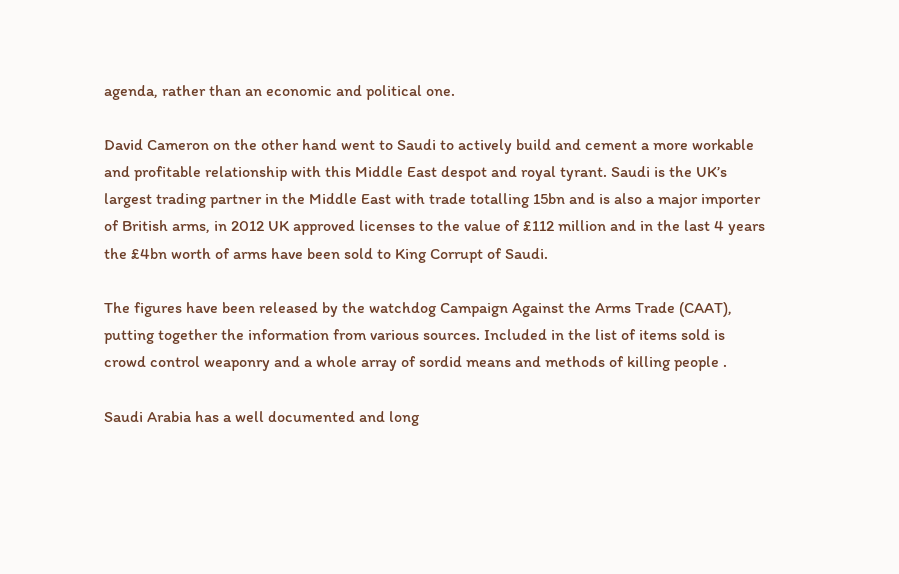agenda, rather than an economic and political one.

David Cameron on the other hand went to Saudi to actively build and cement a more workable and profitable relationship with this Middle East despot and royal tyrant. Saudi is the UK’s largest trading partner in the Middle East with trade totalling 15bn and is also a major importer of British arms, in 2012 UK approved licenses to the value of £112 million and in the last 4 years the £4bn worth of arms have been sold to King Corrupt of Saudi.

The figures have been released by the watchdog Campaign Against the Arms Trade (CAAT), putting together the information from various sources. Included in the list of items sold is crowd control weaponry and a whole array of sordid means and methods of killing people .

Saudi Arabia has a well documented and long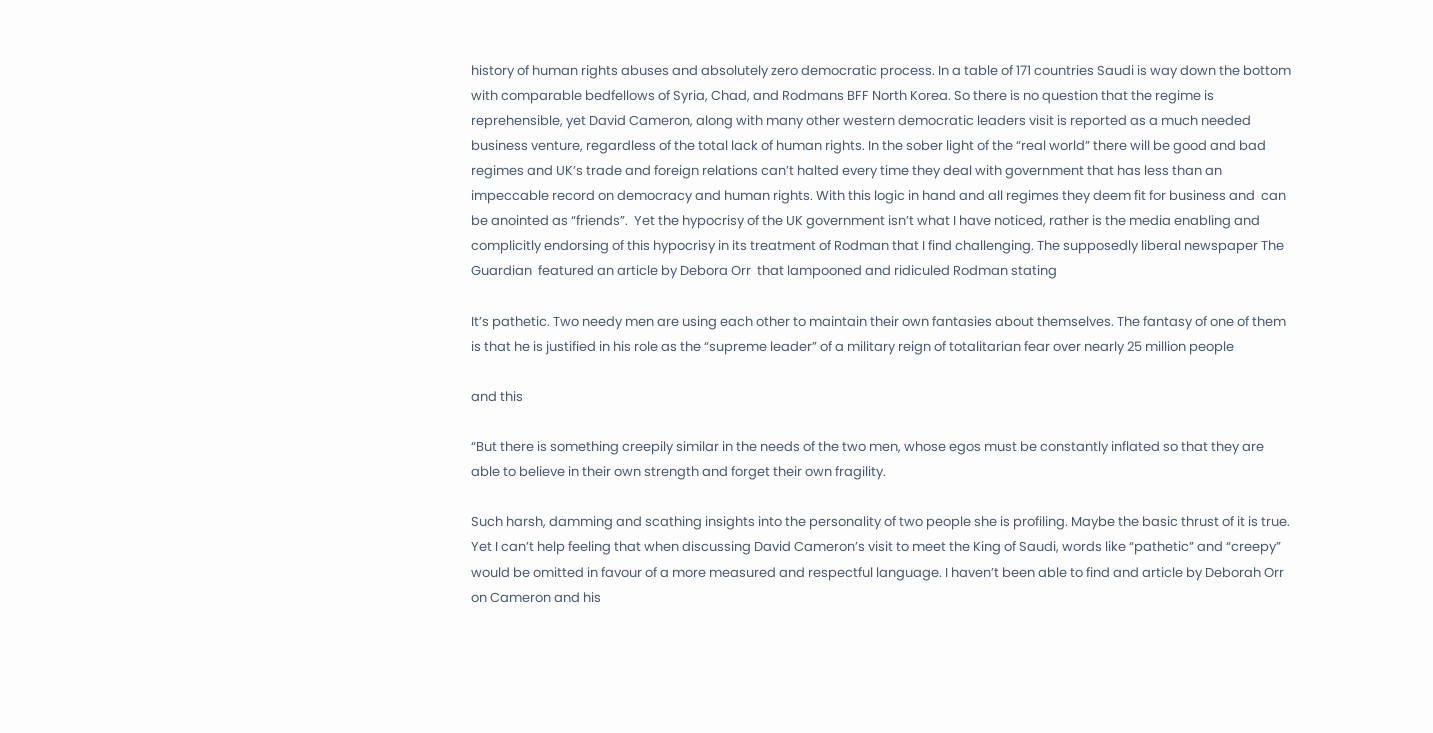history of human rights abuses and absolutely zero democratic process. In a table of 171 countries Saudi is way down the bottom with comparable bedfellows of Syria, Chad, and Rodmans BFF North Korea. So there is no question that the regime is reprehensible, yet David Cameron, along with many other western democratic leaders visit is reported as a much needed business venture, regardless of the total lack of human rights. In the sober light of the “real world” there will be good and bad regimes and UK’s trade and foreign relations can’t halted every time they deal with government that has less than an impeccable record on democracy and human rights. With this logic in hand and all regimes they deem fit for business and  can be anointed as “friends”.  Yet the hypocrisy of the UK government isn’t what I have noticed, rather is the media enabling and complicitly endorsing of this hypocrisy in its treatment of Rodman that I find challenging. The supposedly liberal newspaper The Guardian  featured an article by Debora Orr  that lampooned and ridiculed Rodman stating

It’s pathetic. Two needy men are using each other to maintain their own fantasies about themselves. The fantasy of one of them is that he is justified in his role as the “supreme leader” of a military reign of totalitarian fear over nearly 25 million people

and this

“But there is something creepily similar in the needs of the two men, whose egos must be constantly inflated so that they are able to believe in their own strength and forget their own fragility.

Such harsh, damming and scathing insights into the personality of two people she is profiling. Maybe the basic thrust of it is true. Yet I can’t help feeling that when discussing David Cameron’s visit to meet the King of Saudi, words like “pathetic” and “creepy” would be omitted in favour of a more measured and respectful language. I haven’t been able to find and article by Deborah Orr on Cameron and his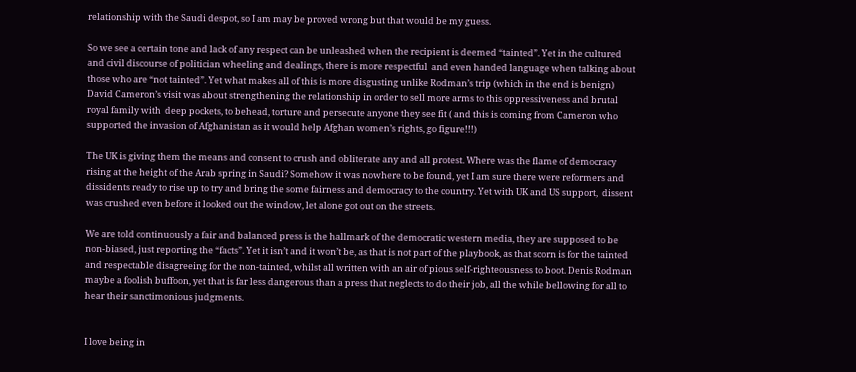relationship with the Saudi despot, so I am may be proved wrong but that would be my guess.

So we see a certain tone and lack of any respect can be unleashed when the recipient is deemed “tainted”. Yet in the cultured and civil discourse of politician wheeling and dealings, there is more respectful  and even handed language when talking about those who are “not tainted”. Yet what makes all of this is more disgusting unlike Rodman’s trip (which in the end is benign) David Cameron’s visit was about strengthening the relationship in order to sell more arms to this oppressiveness and brutal royal family with  deep pockets, to behead, torture and persecute anyone they see fit ( and this is coming from Cameron who supported the invasion of Afghanistan as it would help Afghan women’s rights, go figure!!!)

The UK is giving them the means and consent to crush and obliterate any and all protest. Where was the flame of democracy rising at the height of the Arab spring in Saudi? Somehow it was nowhere to be found, yet I am sure there were reformers and dissidents ready to rise up to try and bring the some fairness and democracy to the country. Yet with UK and US support,  dissent was crushed even before it looked out the window, let alone got out on the streets.

We are told continuously a fair and balanced press is the hallmark of the democratic western media, they are supposed to be non-biased, just reporting the “facts”. Yet it isn’t and it won’t be, as that is not part of the playbook, as that scorn is for the tainted and respectable disagreeing for the non-tainted, whilst all written with an air of pious self-righteousness to boot. Denis Rodman maybe a foolish buffoon, yet that is far less dangerous than a press that neglects to do their job, all the while bellowing for all to hear their sanctimonious judgments.


I love being in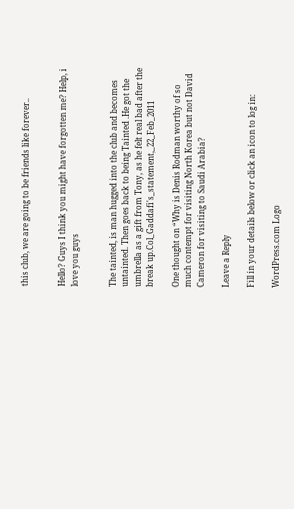this club, we are going to be friends like forever..


Hello? Guys I think you might have forgotten me? Help, i love you guys


The tainted, is man hugged into the club and becomes untainted. Then goes back to being Tainted .He got the umbrella as a gift from Tony, as he felt real bad after the break up.Col_Gaddafi's_statement,_22_Feb_2011

One thought on “Why is Denis Rodman worthy of so much contempt for visiting North Korea but not David Cameron for visiting to Saudi Arabia?

Leave a Reply

Fill in your details below or click an icon to log in:

WordPress.com Logo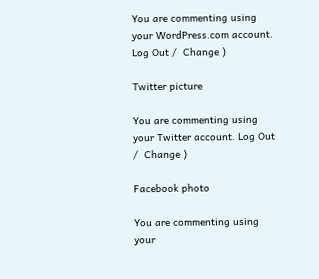You are commenting using your WordPress.com account. Log Out /  Change )

Twitter picture

You are commenting using your Twitter account. Log Out /  Change )

Facebook photo

You are commenting using your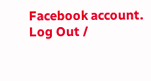Facebook account. Log Out /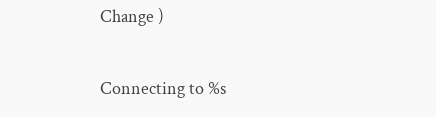Change )

Connecting to %s